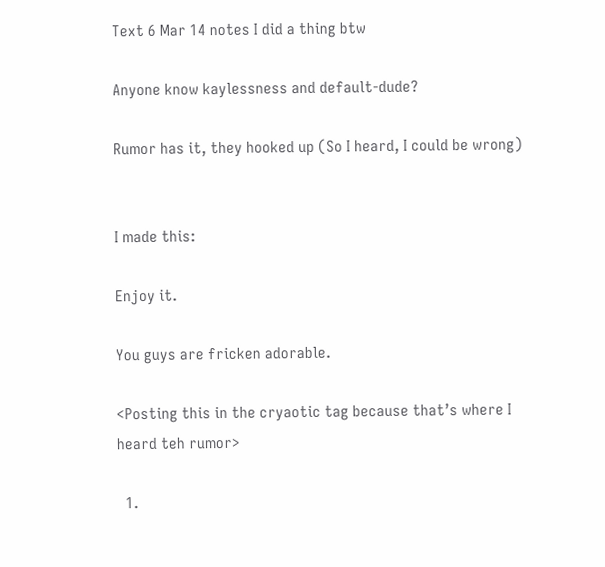Text 6 Mar 14 notes I did a thing btw

Anyone know kaylessness and default-dude?

Rumor has it, they hooked up (So I heard, I could be wrong)


I made this:

Enjoy it.

You guys are fricken adorable.

<Posting this in the cryaotic tag because that’s where I heard teh rumor>

  1.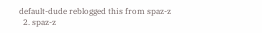default-dude reblogged this from spaz-z
  2. spaz-z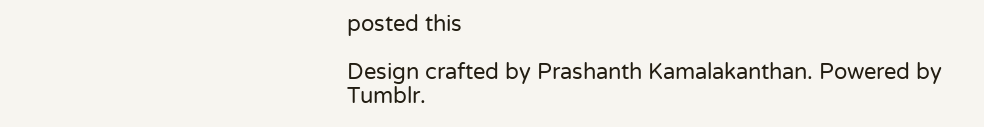posted this

Design crafted by Prashanth Kamalakanthan. Powered by Tumblr.